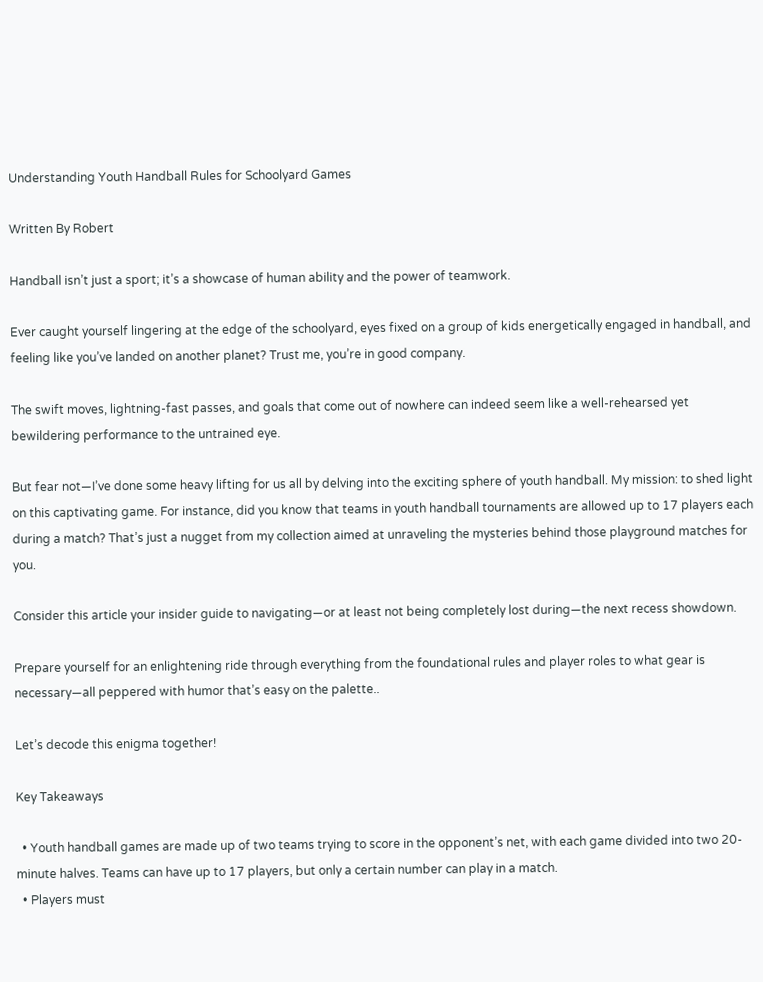Understanding Youth Handball Rules for Schoolyard Games

Written By Robert

Handball isn’t just a sport; it’s a showcase of human ability and the power of teamwork.

Ever caught yourself lingering at the edge of the schoolyard, eyes fixed on a group of kids energetically engaged in handball, and feeling like you’ve landed on another planet? Trust me, you’re in good company.

The swift moves, lightning-fast passes, and goals that come out of nowhere can indeed seem like a well-rehearsed yet bewildering performance to the untrained eye.

But fear not—I’ve done some heavy lifting for us all by delving into the exciting sphere of youth handball. My mission: to shed light on this captivating game. For instance, did you know that teams in youth handball tournaments are allowed up to 17 players each during a match? That’s just a nugget from my collection aimed at unraveling the mysteries behind those playground matches for you.

Consider this article your insider guide to navigating—or at least not being completely lost during—the next recess showdown.

Prepare yourself for an enlightening ride through everything from the foundational rules and player roles to what gear is necessary—all peppered with humor that’s easy on the palette..

Let’s decode this enigma together!

Key Takeaways

  • Youth handball games are made up of two teams trying to score in the opponent’s net, with each game divided into two 20-minute halves. Teams can have up to 17 players, but only a certain number can play in a match.
  • Players must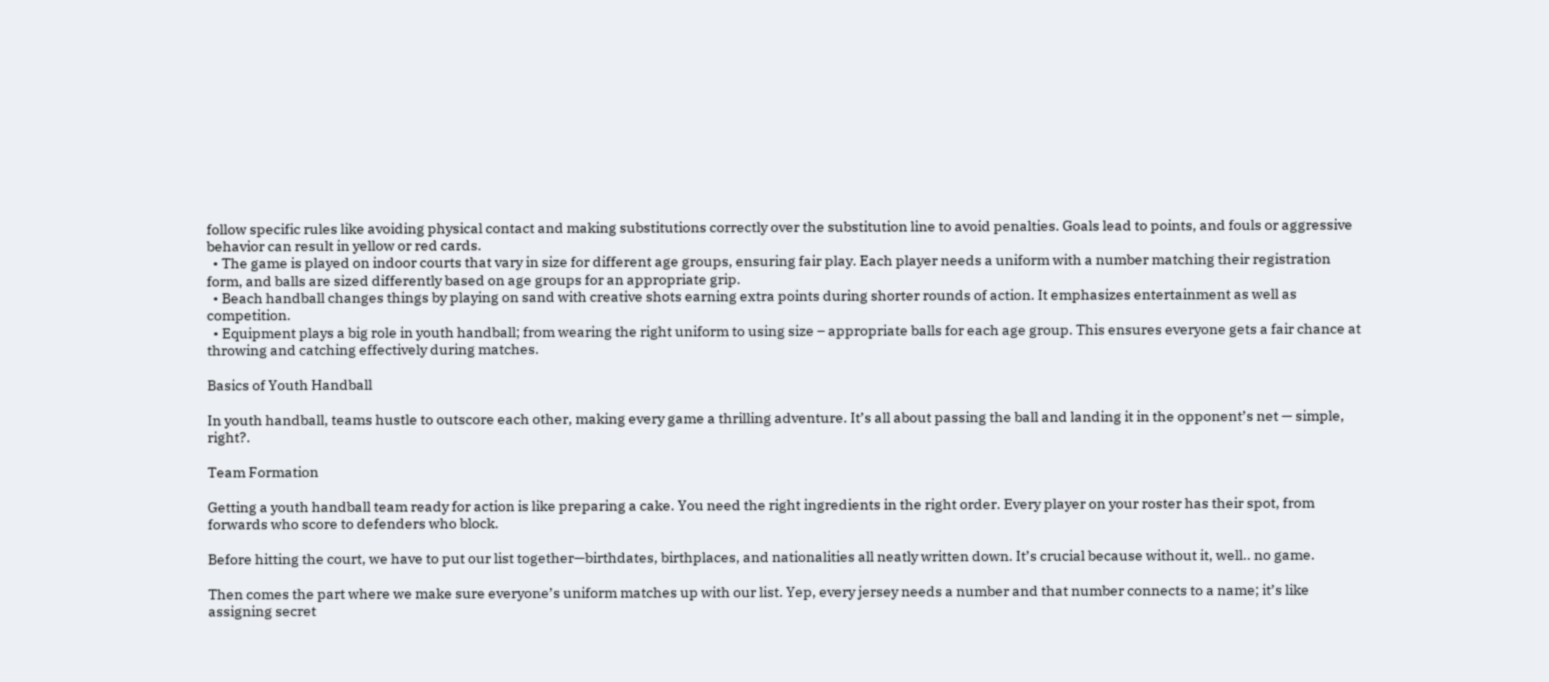follow specific rules like avoiding physical contact and making substitutions correctly over the substitution line to avoid penalties. Goals lead to points, and fouls or aggressive behavior can result in yellow or red cards.
  • The game is played on indoor courts that vary in size for different age groups, ensuring fair play. Each player needs a uniform with a number matching their registration form, and balls are sized differently based on age groups for an appropriate grip.
  • Beach handball changes things by playing on sand with creative shots earning extra points during shorter rounds of action. It emphasizes entertainment as well as competition.
  • Equipment plays a big role in youth handball; from wearing the right uniform to using size – appropriate balls for each age group. This ensures everyone gets a fair chance at throwing and catching effectively during matches.

Basics of Youth Handball

In youth handball, teams hustle to outscore each other, making every game a thrilling adventure. It’s all about passing the ball and landing it in the opponent’s net — simple, right?.

Team Formation

Getting a youth handball team ready for action is like preparing a cake. You need the right ingredients in the right order. Every player on your roster has their spot, from forwards who score to defenders who block.

Before hitting the court, we have to put our list together—birthdates, birthplaces, and nationalities all neatly written down. It’s crucial because without it, well.. no game.

Then comes the part where we make sure everyone’s uniform matches up with our list. Yep, every jersey needs a number and that number connects to a name; it’s like assigning secret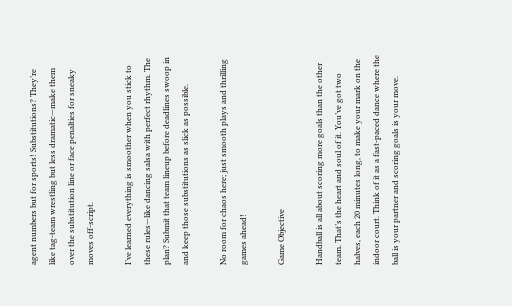agent numbers but for sports! Substitutions? They’re like tag-team wrestling but less dramatic—make them over the substitution line or face penalties for sneaky moves off-script.

I’ve learned everything is smoother when you stick to these rules—like dancing salsa with perfect rhythm. The plan? Submit that team lineup before deadlines swoop in and keep those substitutions as slick as possible.

No room for chaos here; just smooth plays and thrilling games ahead!

Game Objective

Handball is all about scoring more goals than the other team. That’s the heart and soul of it. You’ve got two halves, each 20 minutes long, to make your mark on the indoor court. Think of it as a fast-paced dance where the ball is your partner and scoring goals is your move.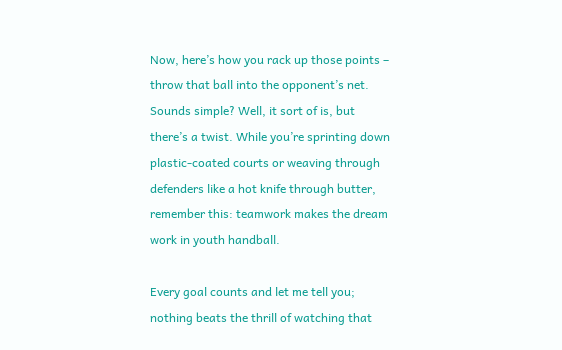Now, here’s how you rack up those points – throw that ball into the opponent’s net. Sounds simple? Well, it sort of is, but there’s a twist. While you’re sprinting down plastic-coated courts or weaving through defenders like a hot knife through butter, remember this: teamwork makes the dream work in youth handball.

Every goal counts and let me tell you; nothing beats the thrill of watching that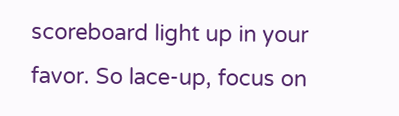scoreboard light up in your favor. So lace-up, focus on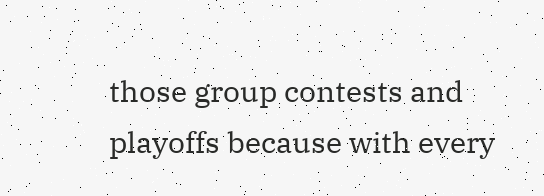those group contests and playoffs because with every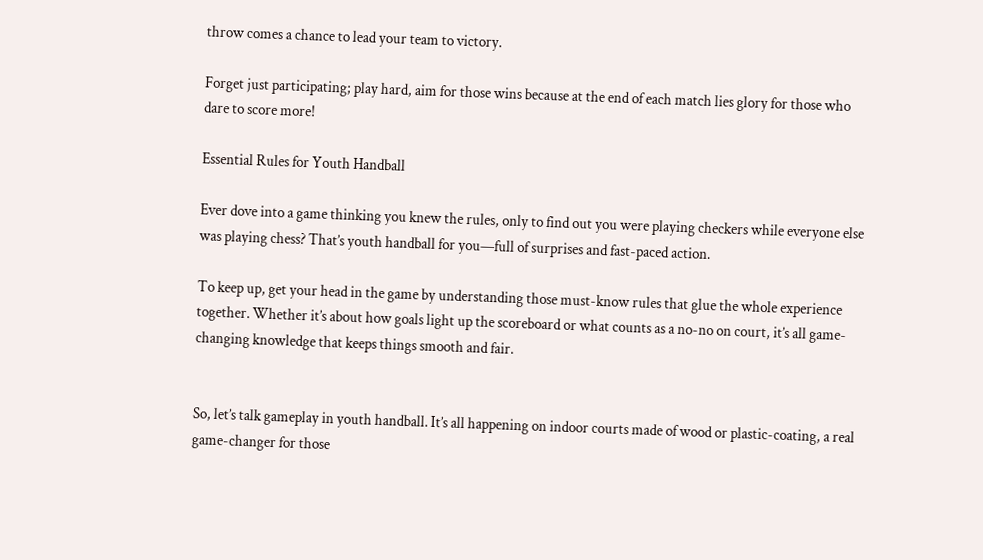throw comes a chance to lead your team to victory.

Forget just participating; play hard, aim for those wins because at the end of each match lies glory for those who dare to score more!

Essential Rules for Youth Handball

Ever dove into a game thinking you knew the rules, only to find out you were playing checkers while everyone else was playing chess? That’s youth handball for you—full of surprises and fast-paced action.

To keep up, get your head in the game by understanding those must-know rules that glue the whole experience together. Whether it’s about how goals light up the scoreboard or what counts as a no-no on court, it’s all game-changing knowledge that keeps things smooth and fair.


So, let’s talk gameplay in youth handball. It’s all happening on indoor courts made of wood or plastic-coating, a real game-changer for those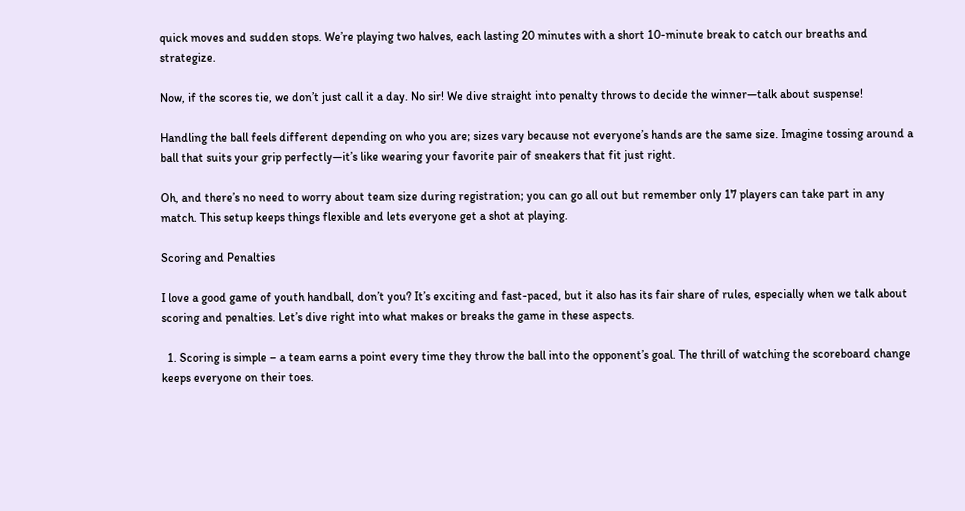quick moves and sudden stops. We’re playing two halves, each lasting 20 minutes with a short 10-minute break to catch our breaths and strategize.

Now, if the scores tie, we don’t just call it a day. No sir! We dive straight into penalty throws to decide the winner—talk about suspense!

Handling the ball feels different depending on who you are; sizes vary because not everyone’s hands are the same size. Imagine tossing around a ball that suits your grip perfectly—it’s like wearing your favorite pair of sneakers that fit just right.

Oh, and there’s no need to worry about team size during registration; you can go all out but remember only 17 players can take part in any match. This setup keeps things flexible and lets everyone get a shot at playing.

Scoring and Penalties

I love a good game of youth handball, don’t you? It’s exciting and fast-paced, but it also has its fair share of rules, especially when we talk about scoring and penalties. Let’s dive right into what makes or breaks the game in these aspects.

  1. Scoring is simple – a team earns a point every time they throw the ball into the opponent’s goal. The thrill of watching the scoreboard change keeps everyone on their toes.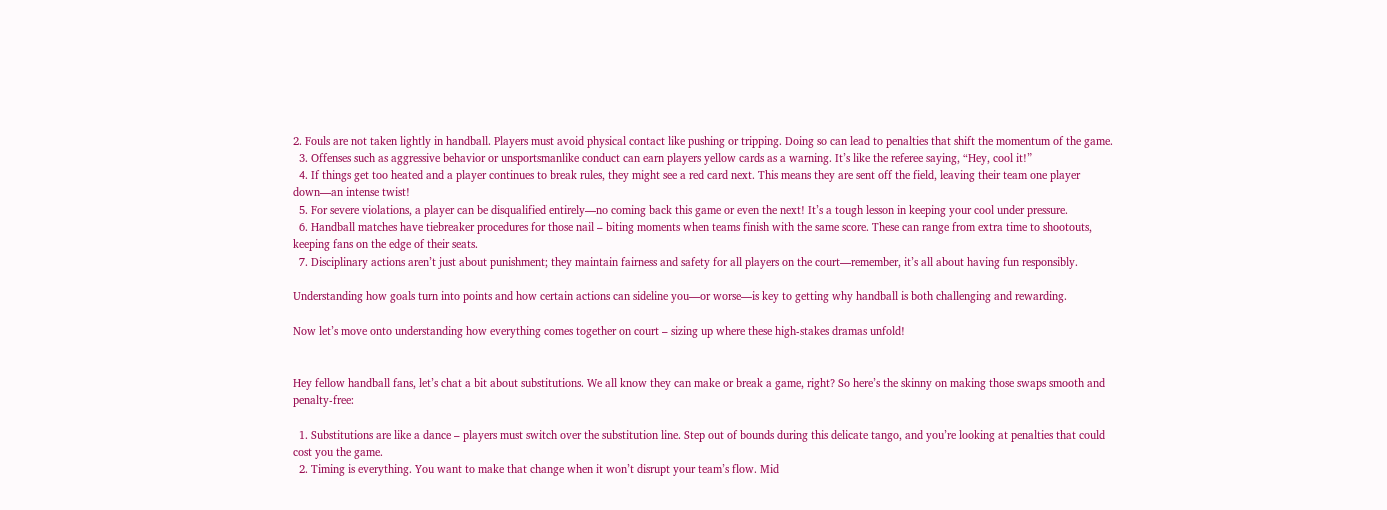2. Fouls are not taken lightly in handball. Players must avoid physical contact like pushing or tripping. Doing so can lead to penalties that shift the momentum of the game.
  3. Offenses such as aggressive behavior or unsportsmanlike conduct can earn players yellow cards as a warning. It’s like the referee saying, “Hey, cool it!”
  4. If things get too heated and a player continues to break rules, they might see a red card next. This means they are sent off the field, leaving their team one player down—an intense twist!
  5. For severe violations, a player can be disqualified entirely—no coming back this game or even the next! It’s a tough lesson in keeping your cool under pressure.
  6. Handball matches have tiebreaker procedures for those nail – biting moments when teams finish with the same score. These can range from extra time to shootouts, keeping fans on the edge of their seats.
  7. Disciplinary actions aren’t just about punishment; they maintain fairness and safety for all players on the court—remember, it’s all about having fun responsibly.

Understanding how goals turn into points and how certain actions can sideline you—or worse—is key to getting why handball is both challenging and rewarding.

Now let’s move onto understanding how everything comes together on court – sizing up where these high-stakes dramas unfold!


Hey fellow handball fans, let’s chat a bit about substitutions. We all know they can make or break a game, right? So here’s the skinny on making those swaps smooth and penalty-free:

  1. Substitutions are like a dance – players must switch over the substitution line. Step out of bounds during this delicate tango, and you’re looking at penalties that could cost you the game.
  2. Timing is everything. You want to make that change when it won’t disrupt your team’s flow. Mid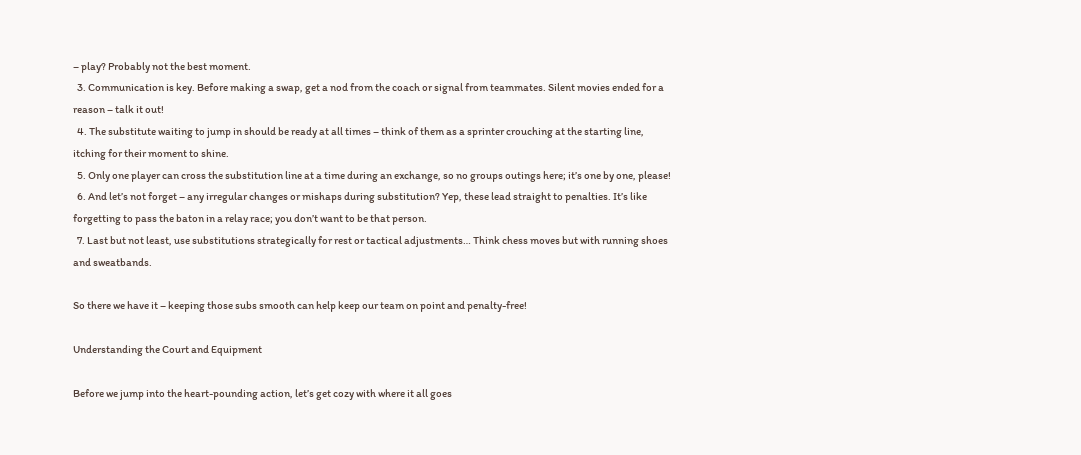– play? Probably not the best moment.
  3. Communication is key. Before making a swap, get a nod from the coach or signal from teammates. Silent movies ended for a reason – talk it out!
  4. The substitute waiting to jump in should be ready at all times – think of them as a sprinter crouching at the starting line, itching for their moment to shine.
  5. Only one player can cross the substitution line at a time during an exchange, so no groups outings here; it’s one by one, please!
  6. And let’s not forget – any irregular changes or mishaps during substitution? Yep, these lead straight to penalties. It’s like forgetting to pass the baton in a relay race; you don’t want to be that person.
  7. Last but not least, use substitutions strategically for rest or tactical adjustments… Think chess moves but with running shoes and sweatbands.

So there we have it – keeping those subs smooth can help keep our team on point and penalty-free!

Understanding the Court and Equipment

Before we jump into the heart-pounding action, let’s get cozy with where it all goes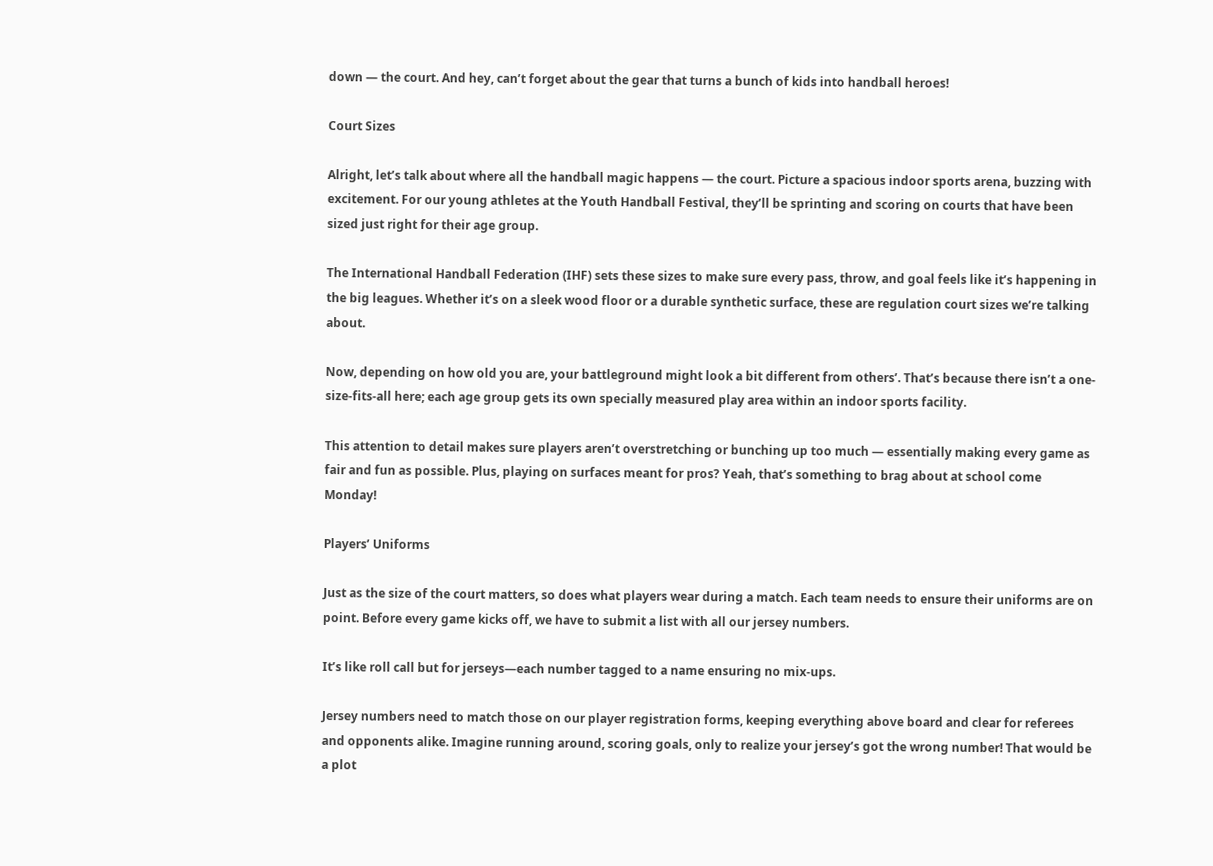down — the court. And hey, can’t forget about the gear that turns a bunch of kids into handball heroes!

Court Sizes

Alright, let’s talk about where all the handball magic happens — the court. Picture a spacious indoor sports arena, buzzing with excitement. For our young athletes at the Youth Handball Festival, they’ll be sprinting and scoring on courts that have been sized just right for their age group.

The International Handball Federation (IHF) sets these sizes to make sure every pass, throw, and goal feels like it’s happening in the big leagues. Whether it’s on a sleek wood floor or a durable synthetic surface, these are regulation court sizes we’re talking about.

Now, depending on how old you are, your battleground might look a bit different from others’. That’s because there isn’t a one-size-fits-all here; each age group gets its own specially measured play area within an indoor sports facility.

This attention to detail makes sure players aren’t overstretching or bunching up too much — essentially making every game as fair and fun as possible. Plus, playing on surfaces meant for pros? Yeah, that’s something to brag about at school come Monday!

Players’ Uniforms

Just as the size of the court matters, so does what players wear during a match. Each team needs to ensure their uniforms are on point. Before every game kicks off, we have to submit a list with all our jersey numbers.

It’s like roll call but for jerseys—each number tagged to a name ensuring no mix-ups.

Jersey numbers need to match those on our player registration forms, keeping everything above board and clear for referees and opponents alike. Imagine running around, scoring goals, only to realize your jersey’s got the wrong number! That would be a plot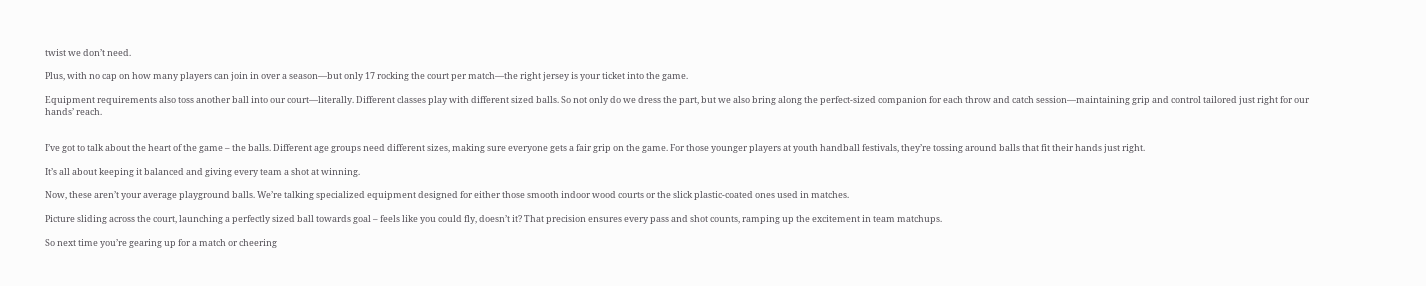twist we don’t need.

Plus, with no cap on how many players can join in over a season—but only 17 rocking the court per match—the right jersey is your ticket into the game.

Equipment requirements also toss another ball into our court—literally. Different classes play with different sized balls. So not only do we dress the part, but we also bring along the perfect-sized companion for each throw and catch session—maintaining grip and control tailored just right for our hands’ reach.


I’ve got to talk about the heart of the game – the balls. Different age groups need different sizes, making sure everyone gets a fair grip on the game. For those younger players at youth handball festivals, they’re tossing around balls that fit their hands just right.

It’s all about keeping it balanced and giving every team a shot at winning.

Now, these aren’t your average playground balls. We’re talking specialized equipment designed for either those smooth indoor wood courts or the slick plastic-coated ones used in matches.

Picture sliding across the court, launching a perfectly sized ball towards goal – feels like you could fly, doesn’t it? That precision ensures every pass and shot counts, ramping up the excitement in team matchups.

So next time you’re gearing up for a match or cheering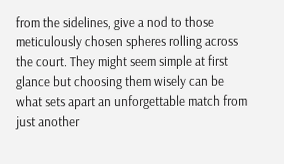from the sidelines, give a nod to those meticulously chosen spheres rolling across the court. They might seem simple at first glance but choosing them wisely can be what sets apart an unforgettable match from just another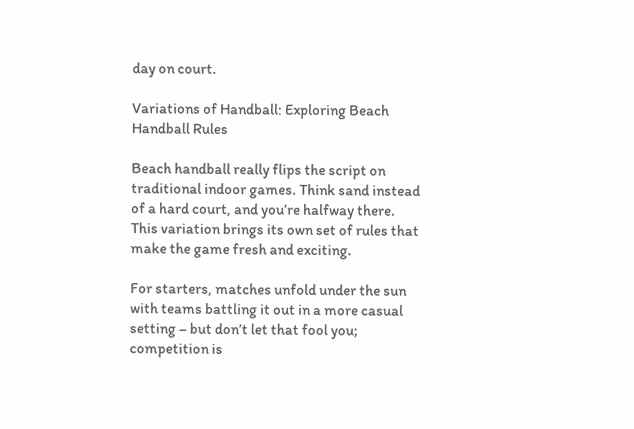day on court.

Variations of Handball: Exploring Beach Handball Rules

Beach handball really flips the script on traditional indoor games. Think sand instead of a hard court, and you’re halfway there. This variation brings its own set of rules that make the game fresh and exciting.

For starters, matches unfold under the sun with teams battling it out in a more casual setting – but don’t let that fool you; competition is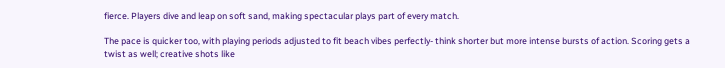fierce. Players dive and leap on soft sand, making spectacular plays part of every match.

The pace is quicker too, with playing periods adjusted to fit beach vibes perfectly- think shorter but more intense bursts of action. Scoring gets a twist as well; creative shots like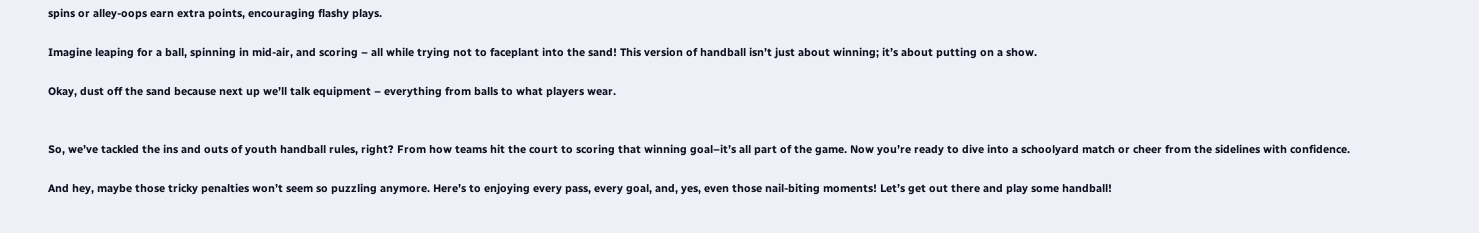spins or alley-oops earn extra points, encouraging flashy plays.

Imagine leaping for a ball, spinning in mid-air, and scoring – all while trying not to faceplant into the sand! This version of handball isn’t just about winning; it’s about putting on a show.

Okay, dust off the sand because next up we’ll talk equipment – everything from balls to what players wear.


So, we’ve tackled the ins and outs of youth handball rules, right? From how teams hit the court to scoring that winning goal–it’s all part of the game. Now you’re ready to dive into a schoolyard match or cheer from the sidelines with confidence.

And hey, maybe those tricky penalties won’t seem so puzzling anymore. Here’s to enjoying every pass, every goal, and, yes, even those nail-biting moments! Let’s get out there and play some handball!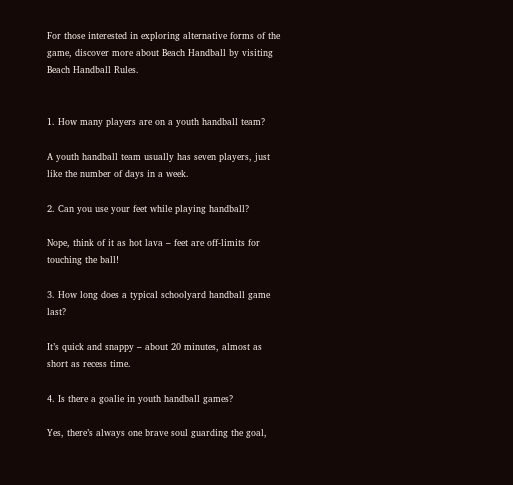For those interested in exploring alternative forms of the game, discover more about Beach Handball by visiting Beach Handball Rules.


1. How many players are on a youth handball team?

A youth handball team usually has seven players, just like the number of days in a week.

2. Can you use your feet while playing handball?

Nope, think of it as hot lava – feet are off-limits for touching the ball!

3. How long does a typical schoolyard handball game last?

It’s quick and snappy – about 20 minutes, almost as short as recess time.

4. Is there a goalie in youth handball games?

Yes, there’s always one brave soul guarding the goal,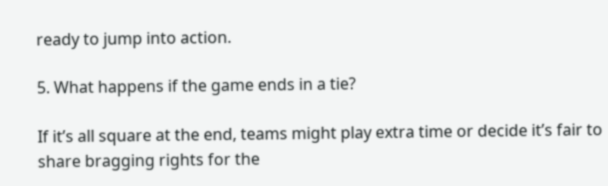ready to jump into action.

5. What happens if the game ends in a tie?

If it’s all square at the end, teams might play extra time or decide it’s fair to share bragging rights for the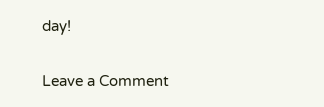day!

Leave a Comment